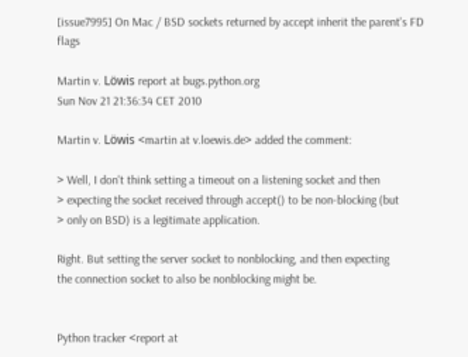[issue7995] On Mac / BSD sockets returned by accept inherit the parent's FD flags

Martin v. Löwis report at bugs.python.org
Sun Nov 21 21:36:34 CET 2010

Martin v. Löwis <martin at v.loewis.de> added the comment:

> Well, I don't think setting a timeout on a listening socket and then
> expecting the socket received through accept() to be non-blocking (but
> only on BSD) is a legitimate application.

Right. But setting the server socket to nonblocking, and then expecting
the connection socket to also be nonblocking might be.


Python tracker <report at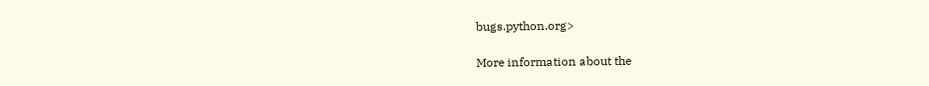bugs.python.org>

More information about the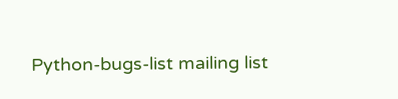Python-bugs-list mailing list